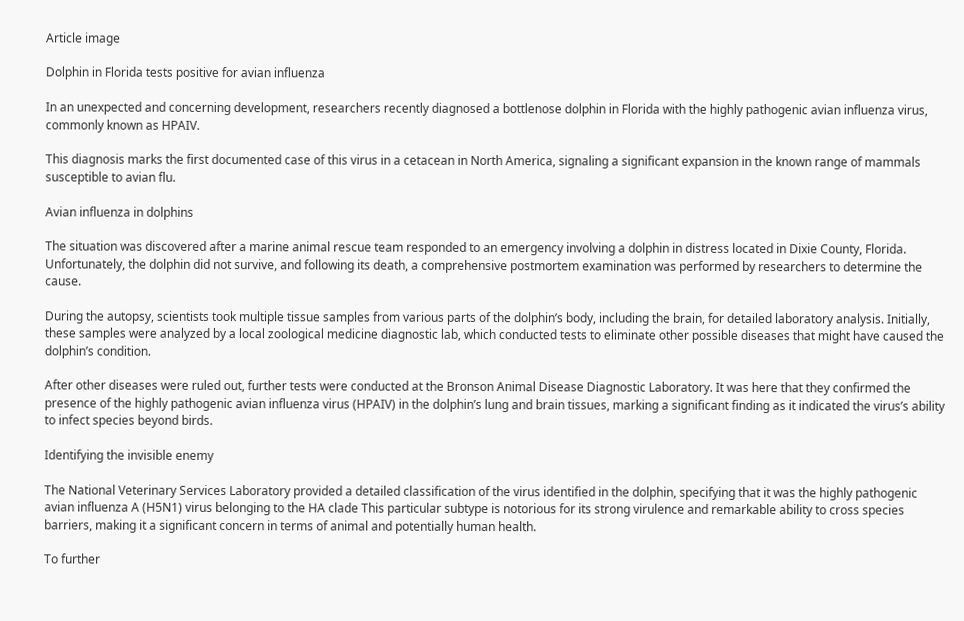Article image

Dolphin in Florida tests positive for avian influenza

In an unexpected and concerning development, researchers recently diagnosed a bottlenose dolphin in Florida with the highly pathogenic avian influenza virus, commonly known as HPAIV.

This diagnosis marks the first documented case of this virus in a cetacean in North America, signaling a significant expansion in the known range of mammals susceptible to avian flu.

Avian influenza in dolphins

The situation was discovered after a marine animal rescue team responded to an emergency involving a dolphin in distress located in Dixie County, Florida. Unfortunately, the dolphin did not survive, and following its death, a comprehensive postmortem examination was performed by researchers to determine the cause.

During the autopsy, scientists took multiple tissue samples from various parts of the dolphin’s body, including the brain, for detailed laboratory analysis. Initially, these samples were analyzed by a local zoological medicine diagnostic lab, which conducted tests to eliminate other possible diseases that might have caused the dolphin’s condition.

After other diseases were ruled out, further tests were conducted at the Bronson Animal Disease Diagnostic Laboratory. It was here that they confirmed the presence of the highly pathogenic avian influenza virus (HPAIV) in the dolphin’s lung and brain tissues, marking a significant finding as it indicated the virus’s ability to infect species beyond birds.

Identifying the invisible enemy

The National Veterinary Services Laboratory provided a detailed classification of the virus identified in the dolphin, specifying that it was the highly pathogenic avian influenza A (H5N1) virus belonging to the HA clade This particular subtype is notorious for its strong virulence and remarkable ability to cross species barriers, making it a significant concern in terms of animal and potentially human health.

To further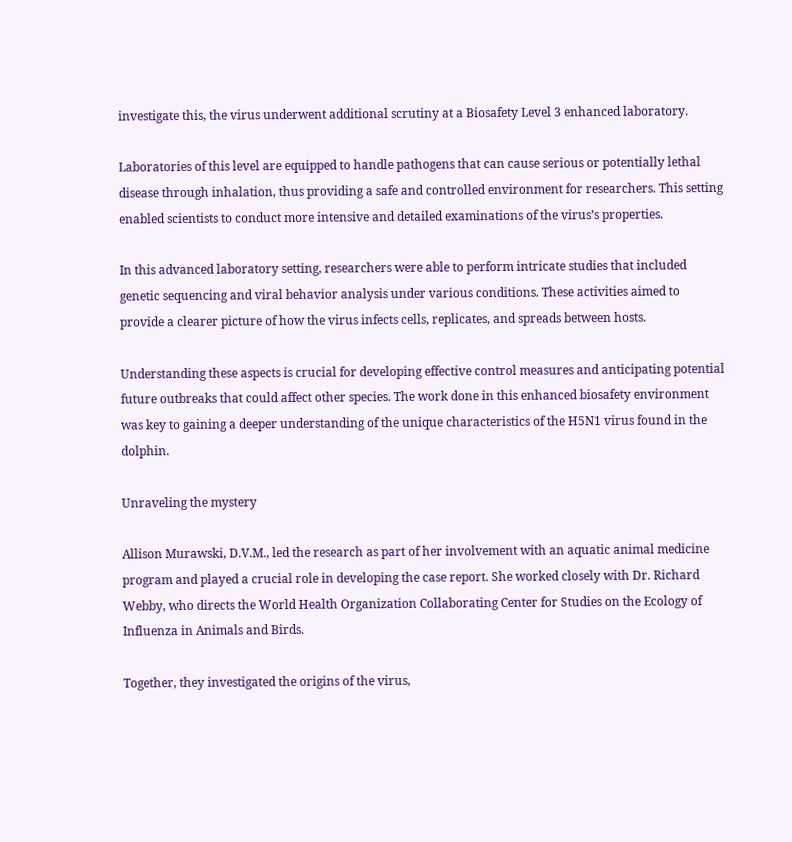investigate this, the virus underwent additional scrutiny at a Biosafety Level 3 enhanced laboratory.

Laboratories of this level are equipped to handle pathogens that can cause serious or potentially lethal disease through inhalation, thus providing a safe and controlled environment for researchers. This setting enabled scientists to conduct more intensive and detailed examinations of the virus’s properties.

In this advanced laboratory setting, researchers were able to perform intricate studies that included genetic sequencing and viral behavior analysis under various conditions. These activities aimed to provide a clearer picture of how the virus infects cells, replicates, and spreads between hosts.

Understanding these aspects is crucial for developing effective control measures and anticipating potential future outbreaks that could affect other species. The work done in this enhanced biosafety environment was key to gaining a deeper understanding of the unique characteristics of the H5N1 virus found in the dolphin.

Unraveling the mystery

Allison Murawski, D.V.M., led the research as part of her involvement with an aquatic animal medicine program and played a crucial role in developing the case report. She worked closely with Dr. Richard Webby, who directs the World Health Organization Collaborating Center for Studies on the Ecology of Influenza in Animals and Birds.

Together, they investigated the origins of the virus,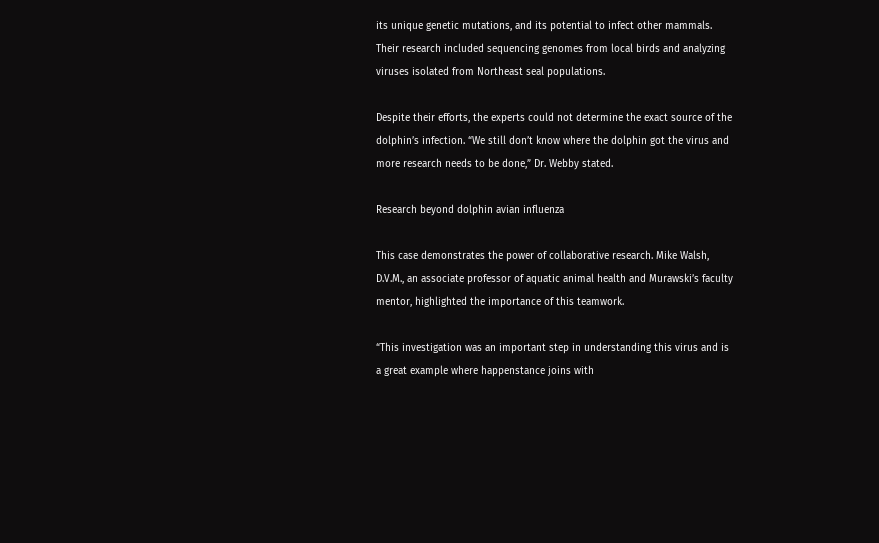its unique genetic mutations, and its potential to infect other mammals. Their research included sequencing genomes from local birds and analyzing viruses isolated from Northeast seal populations.

Despite their efforts, the experts could not determine the exact source of the dolphin’s infection. “We still don’t know where the dolphin got the virus and more research needs to be done,” Dr. Webby stated.

Research beyond dolphin avian influenza

This case demonstrates the power of collaborative research. Mike Walsh, D.V.M., an associate professor of aquatic animal health and Murawski’s faculty mentor, highlighted the importance of this teamwork.

“This investigation was an important step in understanding this virus and is a great example where happenstance joins with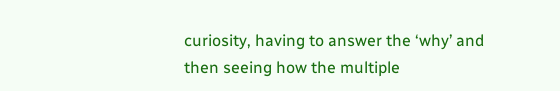curiosity, having to answer the ‘why’ and then seeing how the multiple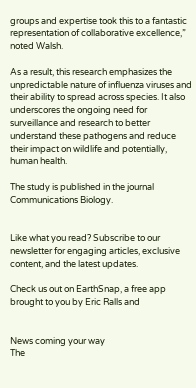groups and expertise took this to a fantastic representation of collaborative excellence,” noted Walsh.

As a result, this research emphasizes the unpredictable nature of influenza viruses and their ability to spread across species. It also underscores the ongoing need for surveillance and research to better understand these pathogens and reduce their impact on wildlife and potentially, human health.

The study is published in the journal Communications Biology.


Like what you read? Subscribe to our newsletter for engaging articles, exclusive content, and the latest updates.

Check us out on EarthSnap, a free app brought to you by Eric Ralls and


News coming your way
The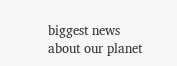biggest news about our planet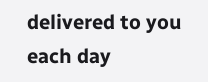delivered to you each day